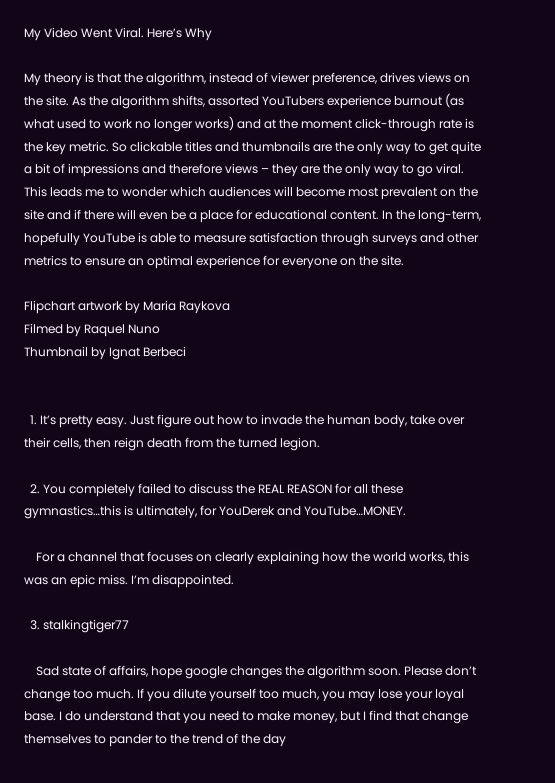My Video Went Viral. Here’s Why

My theory is that the algorithm, instead of viewer preference, drives views on the site. As the algorithm shifts, assorted YouTubers experience burnout (as what used to work no longer works) and at the moment click-through rate is the key metric. So clickable titles and thumbnails are the only way to get quite a bit of impressions and therefore views – they are the only way to go viral. This leads me to wonder which audiences will become most prevalent on the site and if there will even be a place for educational content. In the long-term, hopefully YouTube is able to measure satisfaction through surveys and other metrics to ensure an optimal experience for everyone on the site.

Flipchart artwork by Maria Raykova
Filmed by Raquel Nuno
Thumbnail by Ignat Berbeci


  1. It’s pretty easy. Just figure out how to invade the human body, take over their cells, then reign death from the turned legion.

  2. You completely failed to discuss the REAL REASON for all these gymnastics…this is ultimately, for YouDerek and YouTube…MONEY.

    For a channel that focuses on clearly explaining how the world works, this was an epic miss. I’m disappointed.

  3. stalkingtiger77

    Sad state of affairs, hope google changes the algorithm soon. Please don’t change too much. If you dilute yourself too much, you may lose your loyal base. I do understand that you need to make money, but I find that change themselves to pander to the trend of the day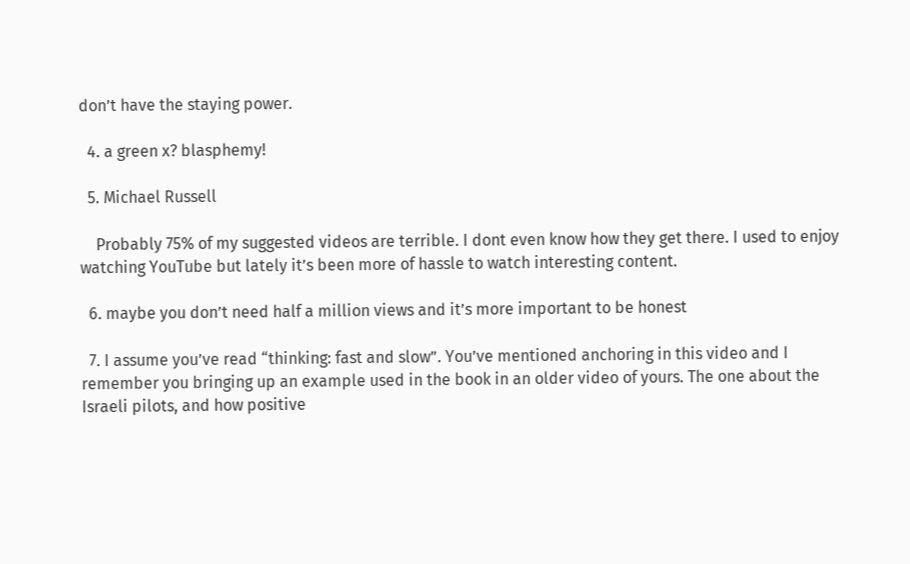don’t have the staying power.

  4. a green x? blasphemy!

  5. Michael Russell

    Probably 75% of my suggested videos are terrible. I dont even know how they get there. I used to enjoy watching YouTube but lately it’s been more of hassle to watch interesting content.

  6. maybe you don’t need half a million views and it’s more important to be honest

  7. I assume you’ve read “thinking: fast and slow”. You’ve mentioned anchoring in this video and I remember you bringing up an example used in the book in an older video of yours. The one about the Israeli pilots, and how positive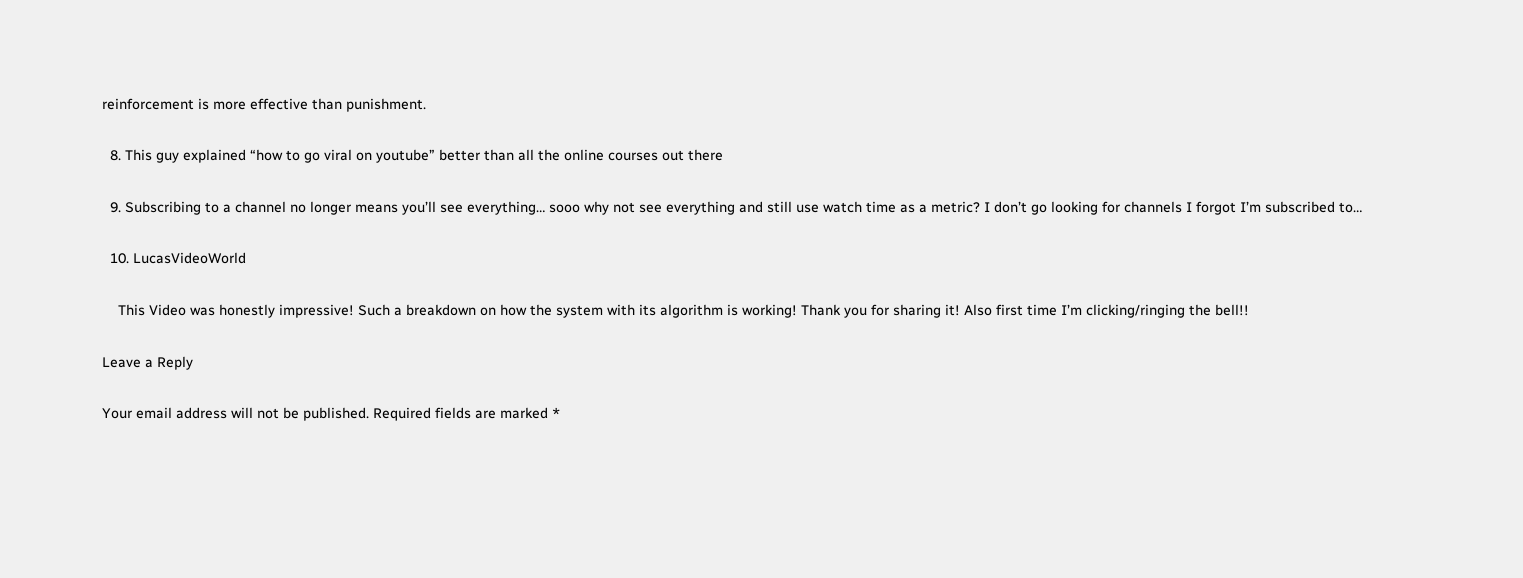reinforcement is more effective than punishment.

  8. This guy explained “how to go viral on youtube” better than all the online courses out there

  9. Subscribing to a channel no longer means you’ll see everything… sooo why not see everything and still use watch time as a metric? I don’t go looking for channels I forgot I’m subscribed to…

  10. LucasVideoWorld

    This Video was honestly impressive! Such a breakdown on how the system with its algorithm is working! Thank you for sharing it! Also first time I’m clicking/ringing the bell!!

Leave a Reply

Your email address will not be published. Required fields are marked *